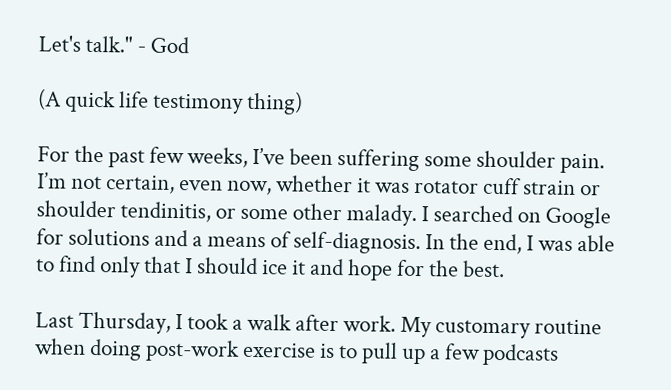Let's talk." - God

(A quick life testimony thing)

For the past few weeks, I’ve been suffering some shoulder pain. I’m not certain, even now, whether it was rotator cuff strain or shoulder tendinitis, or some other malady. I searched on Google for solutions and a means of self-diagnosis. In the end, I was able to find only that I should ice it and hope for the best.

Last Thursday, I took a walk after work. My customary routine when doing post-work exercise is to pull up a few podcasts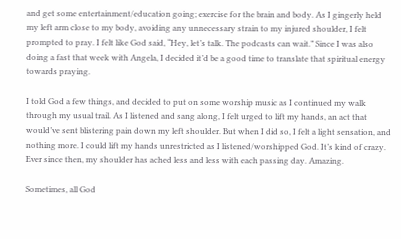and get some entertainment/education going; exercise for the brain and body. As I gingerly held my left arm close to my body, avoiding any unnecessary strain to my injured shoulder, I felt prompted to pray. I felt like God said, “Hey, let’s talk. The podcasts can wait.” Since I was also doing a fast that week with Angela, I decided it’d be a good time to translate that spiritual energy towards praying.

I told God a few things, and decided to put on some worship music as I continued my walk through my usual trail. As I listened and sang along, I felt urged to lift my hands, an act that would’ve sent blistering pain down my left shoulder. But when I did so, I felt a light sensation, and nothing more. I could lift my hands unrestricted as I listened/worshipped God. It’s kind of crazy. Ever since then, my shoulder has ached less and less with each passing day. Amazing.

Sometimes, all God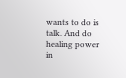wants to do is talk. And do healing power in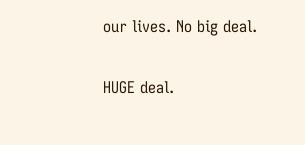our lives. No big deal.

HUGE deal.